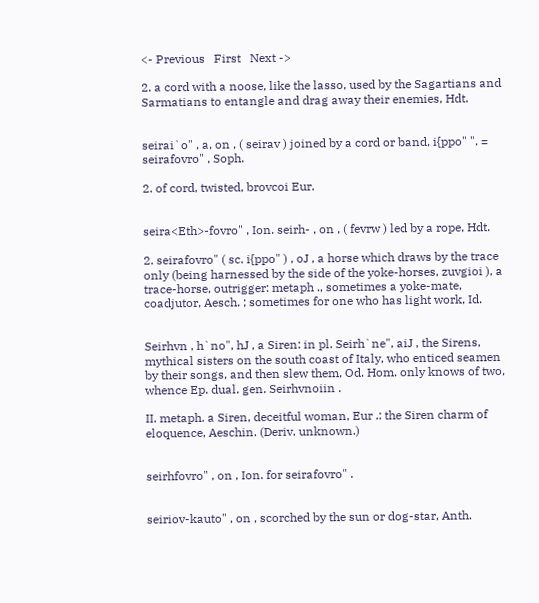<- Previous   First   Next ->

2. a cord with a noose, like the lasso, used by the Sagartians and Sarmatians to entangle and drag away their enemies, Hdt.


seirai`o" , a, on , ( seirav ) joined by a cord or band, i{ppo" ". = seirafovro" , Soph.

2. of cord, twisted, brovcoi Eur.


seira<Eth>-fovro" , Ion. seirh- , on , ( fevrw ) led by a rope, Hdt.

2. seirafovro" ( sc. i{ppo" ) , oJ , a horse which draws by the trace only (being harnessed by the side of the yoke-horses, zuvgioi ), a trace-horse, outrigger: metaph ., sometimes a yoke-mate, coadjutor, Aesch. ; sometimes for one who has light work, Id.


Seirhvn , h`no", hJ , a Siren: in pl. Seirh`ne", aiJ , the Sirens, mythical sisters on the south coast of Italy, who enticed seamen by their songs, and then slew them, Od. Hom. only knows of two, whence Ep. dual. gen. Seirhvnoiin .

II. metaph. a Siren, deceitful woman, Eur .: the Siren charm of eloquence, Aeschin. (Deriv. unknown.)


seirhfovro" , on , Ion. for seirafovro" .


seiriov-kauto" , on , scorched by the sun or dog-star, Anth.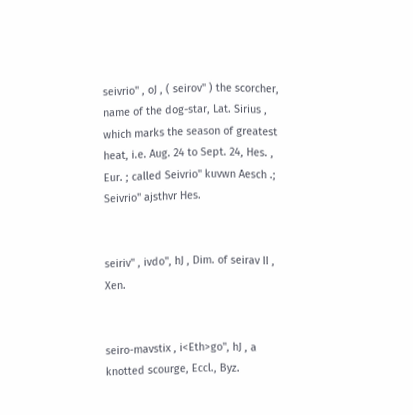seivrio" , oJ , ( seirov" ) the scorcher, name of the dog-star, Lat. Sirius , which marks the season of greatest heat, i.e. Aug. 24 to Sept. 24, Hes. , Eur. ; called Seivrio" kuvwn Aesch .; Seivrio" ajsthvr Hes.


seiriv" , ivdo", hJ , Dim. of seirav II , Xen.


seiro-mavstix , i<Eth>go", hJ , a knotted scourge, Eccl., Byz.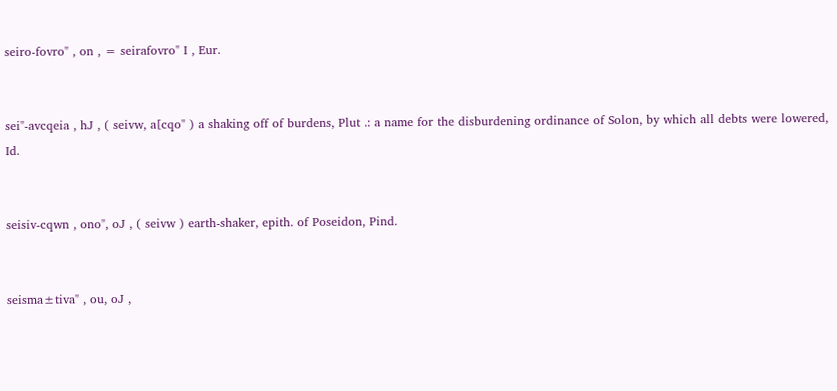seiro-fovro" , on , = seirafovro" I , Eur.


sei"-avcqeia , hJ , ( seivw, a[cqo" ) a shaking off of burdens, Plut .: a name for the disburdening ordinance of Solon, by which all debts were lowered, Id.


seisiv-cqwn , ono", oJ , ( seivw ) earth-shaker, epith. of Poseidon, Pind.


seisma±tiva" , ou, oJ ,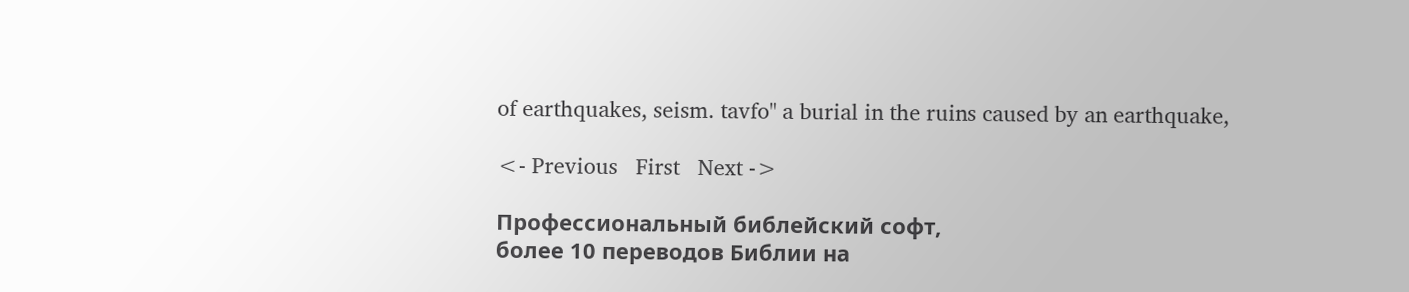of earthquakes, seism. tavfo" a burial in the ruins caused by an earthquake,

<- Previous   First   Next ->

Профессиональный библейский софт,
более 10 переводов Библии на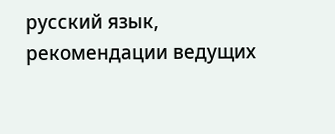русский язык,
рекомендации ведущих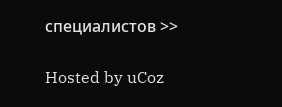специалистов >>

Hosted by uCoz